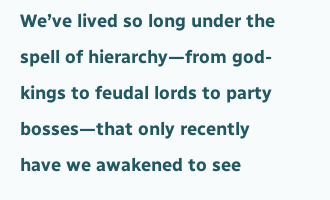We’ve lived so long under the spell of hierarchy—from god-kings to feudal lords to party bosses—that only recently have we awakened to see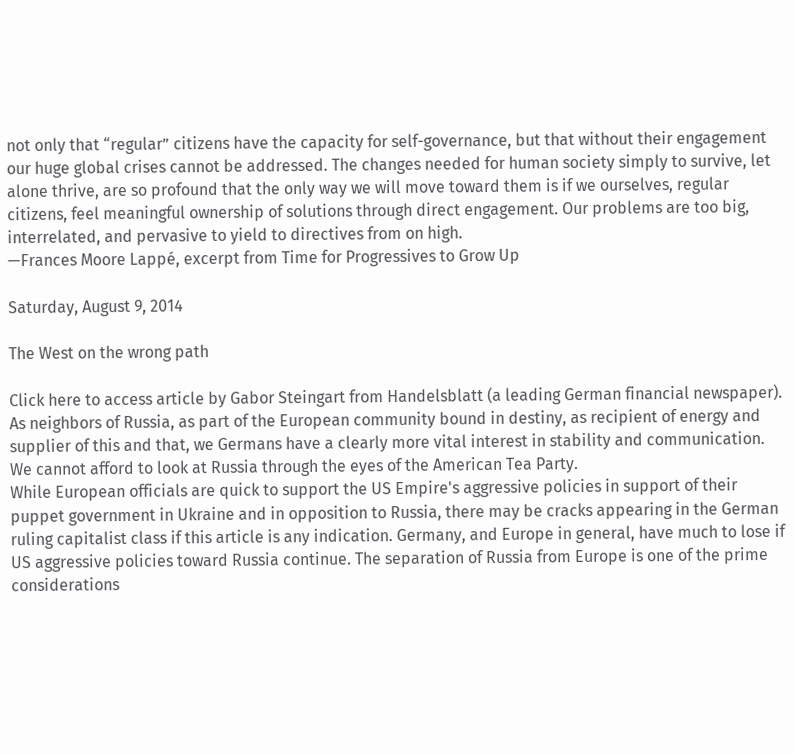not only that “regular” citizens have the capacity for self-governance, but that without their engagement our huge global crises cannot be addressed. The changes needed for human society simply to survive, let alone thrive, are so profound that the only way we will move toward them is if we ourselves, regular citizens, feel meaningful ownership of solutions through direct engagement. Our problems are too big, interrelated, and pervasive to yield to directives from on high.
—Frances Moore Lappé, excerpt from Time for Progressives to Grow Up

Saturday, August 9, 2014

The West on the wrong path

Click here to access article by Gabor Steingart from Handelsblatt (a leading German financial newspaper).
As neighbors of Russia, as part of the European community bound in destiny, as recipient of energy and supplier of this and that, we Germans have a clearly more vital interest in stability and communication. We cannot afford to look at Russia through the eyes of the American Tea Party.
While European officials are quick to support the US Empire's aggressive policies in support of their puppet government in Ukraine and in opposition to Russia, there may be cracks appearing in the German ruling capitalist class if this article is any indication. Germany, and Europe in general, have much to lose if US aggressive policies toward Russia continue. The separation of Russia from Europe is one of the prime considerations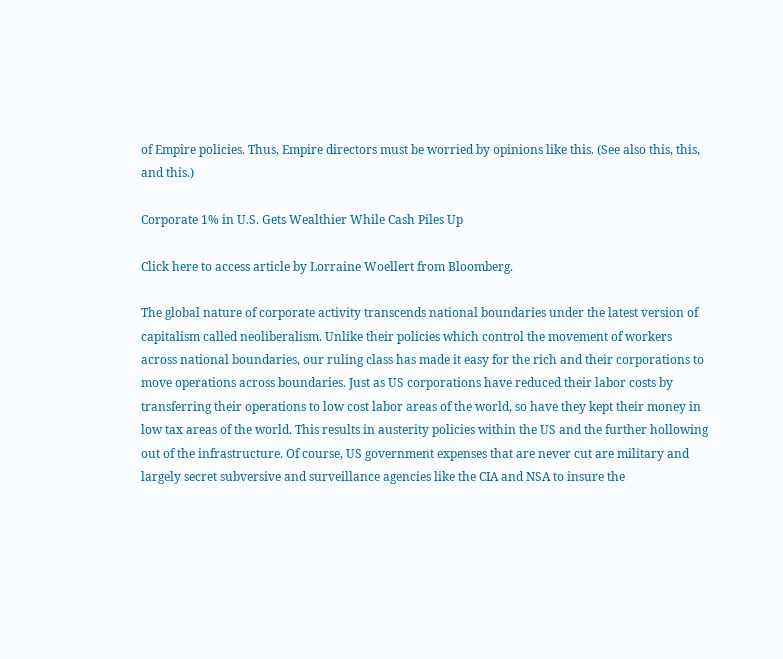of Empire policies. Thus, Empire directors must be worried by opinions like this. (See also this, this, and this.)

Corporate 1% in U.S. Gets Wealthier While Cash Piles Up

Click here to access article by Lorraine Woellert from Bloomberg.

The global nature of corporate activity transcends national boundaries under the latest version of capitalism called neoliberalism. Unlike their policies which control the movement of workers across national boundaries, our ruling class has made it easy for the rich and their corporations to move operations across boundaries. Just as US corporations have reduced their labor costs by transferring their operations to low cost labor areas of the world, so have they kept their money in low tax areas of the world. This results in austerity policies within the US and the further hollowing out of the infrastructure. Of course, US government expenses that are never cut are military and largely secret subversive and surveillance agencies like the CIA and NSA to insure the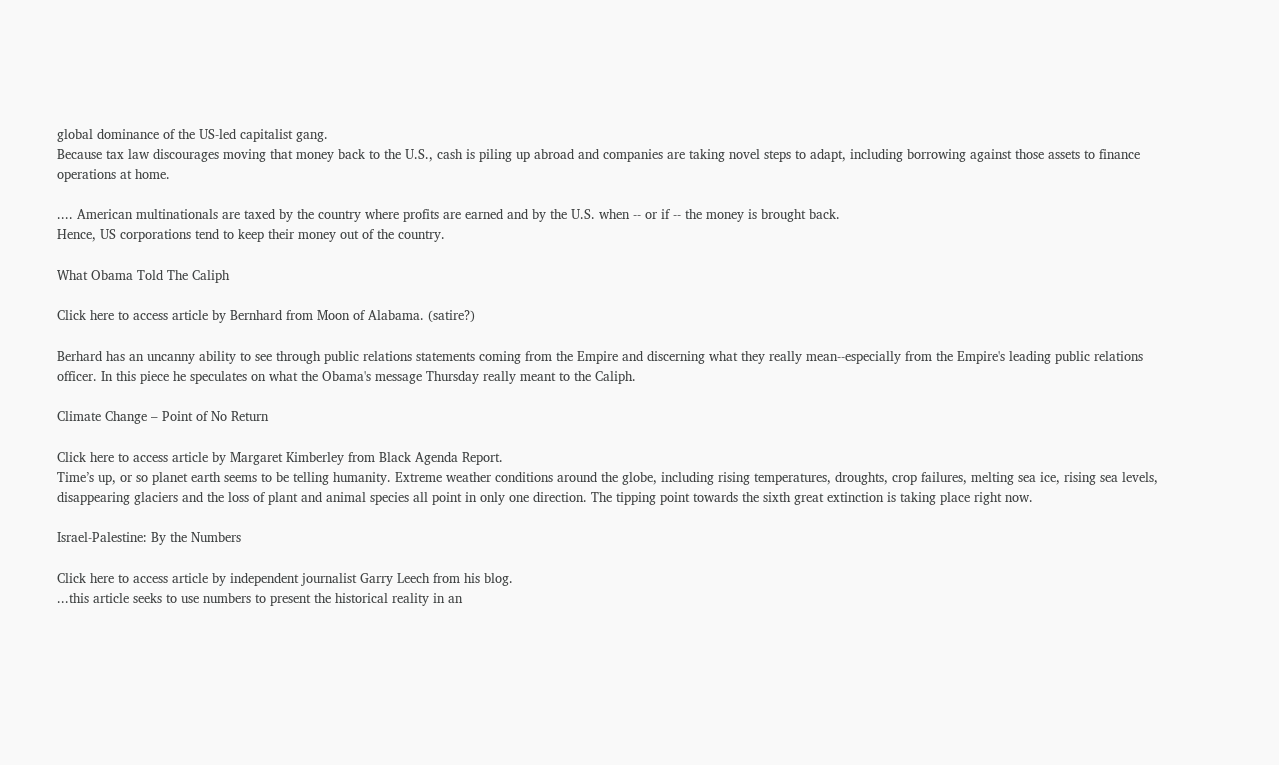global dominance of the US-led capitalist gang.
Because tax law discourages moving that money back to the U.S., cash is piling up abroad and companies are taking novel steps to adapt, including borrowing against those assets to finance operations at home.

.... American multinationals are taxed by the country where profits are earned and by the U.S. when -- or if -- the money is brought back.
Hence, US corporations tend to keep their money out of the country.

What Obama Told The Caliph

Click here to access article by Bernhard from Moon of Alabama. (satire?)

Berhard has an uncanny ability to see through public relations statements coming from the Empire and discerning what they really mean--especially from the Empire's leading public relations officer. In this piece he speculates on what the Obama's message Thursday really meant to the Caliph.

Climate Change – Point of No Return

Click here to access article by Margaret Kimberley from Black Agenda Report.
Time’s up, or so planet earth seems to be telling humanity. Extreme weather conditions around the globe, including rising temperatures, droughts, crop failures, melting sea ice, rising sea levels, disappearing glaciers and the loss of plant and animal species all point in only one direction. The tipping point towards the sixth great extinction is taking place right now.

Israel-Palestine: By the Numbers

Click here to access article by independent journalist Garry Leech from his blog.
...this article seeks to use numbers to present the historical reality in an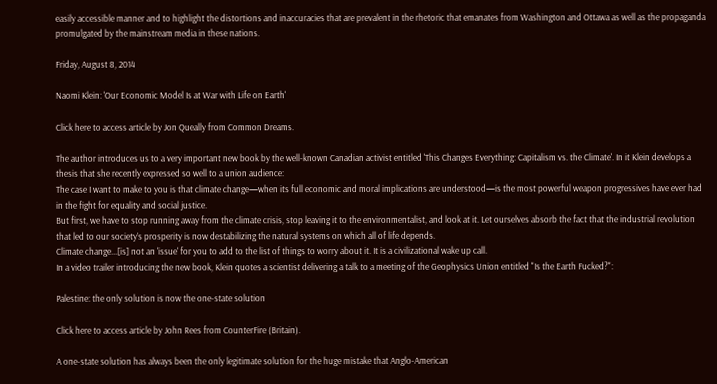easily accessible manner and to highlight the distortions and inaccuracies that are prevalent in the rhetoric that emanates from Washington and Ottawa as well as the propaganda promulgated by the mainstream media in these nations.

Friday, August 8, 2014

Naomi Klein: 'Our Economic Model Is at War with Life on Earth'

Click here to access article by Jon Queally from Common Dreams.

The author introduces us to a very important new book by the well-known Canadian activist entitled 'This Changes Everything: Capitalism vs. the Climate'. In it Klein develops a thesis that she recently expressed so well to a union audience:
The case I want to make to you is that climate change—when its full economic and moral implications are understood—is the most powerful weapon progressives have ever had in the fight for equality and social justice.
But first, we have to stop running away from the climate crisis, stop leaving it to the environmentalist, and look at it. Let ourselves absorb the fact that the industrial revolution that led to our society’s prosperity is now destabilizing the natural systems on which all of life depends.
Climate change...[is] not an 'issue' for you to add to the list of things to worry about it. It is a civilizational wake up call.
In a video trailer introducing the new book, Klein quotes a scientist delivering a talk to a meeting of the Geophysics Union entitled "Is the Earth Fucked?":

Palestine: the only solution is now the one-state solution

Click here to access article by John Rees from CounterFire (Britain).

A one-state solution has always been the only legitimate solution for the huge mistake that Anglo-American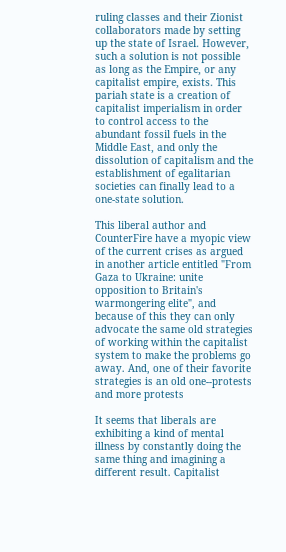ruling classes and their Zionist collaborators made by setting up the state of Israel. However, such a solution is not possible as long as the Empire, or any capitalist empire, exists. This pariah state is a creation of capitalist imperialism in order to control access to the abundant fossil fuels in the Middle East, and only the dissolution of capitalism and the establishment of egalitarian societies can finally lead to a one-state solution.

This liberal author and CounterFire have a myopic view of the current crises as argued in another article entitled "From Gaza to Ukraine: unite opposition to Britain's warmongering elite", and because of this they can only advocate the same old strategies of working within the capitalist system to make the problems go away. And, one of their favorite strategies is an old one--protests and more protests

It seems that liberals are exhibiting a kind of mental illness by constantly doing the same thing and imagining a different result. Capitalist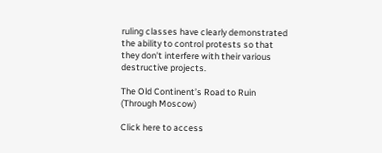ruling classes have clearly demonstrated the ability to control protests so that they don't interfere with their various destructive projects.

The Old Continent’s Road to Ruin (Through Moscow)

Click here to access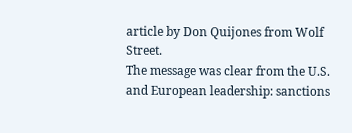article by Don Quijones from Wolf Street.
The message was clear from the U.S. and European leadership: sanctions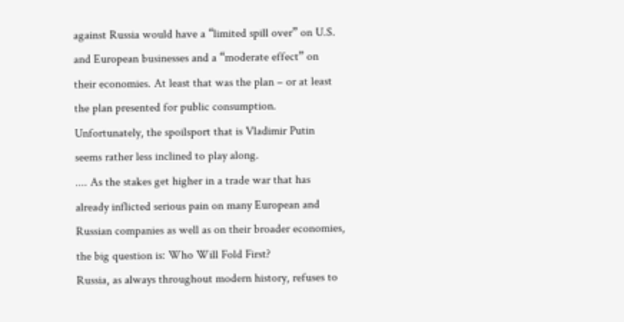against Russia would have a “limited spill over” on U.S. and European businesses and a “moderate effect” on their economies. At least that was the plan – or at least the plan presented for public consumption. Unfortunately, the spoilsport that is Vladimir Putin seems rather less inclined to play along.
.... As the stakes get higher in a trade war that has already inflicted serious pain on many European and Russian companies as well as on their broader economies, the big question is: Who Will Fold First?
Russia, as always throughout modern history, refuses to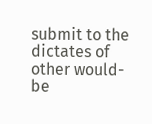submit to the dictates of other would-be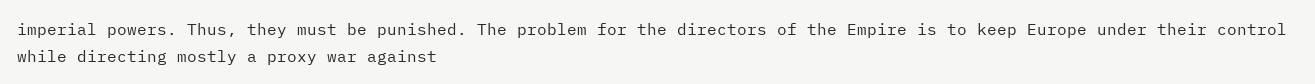imperial powers. Thus, they must be punished. The problem for the directors of the Empire is to keep Europe under their control while directing mostly a proxy war against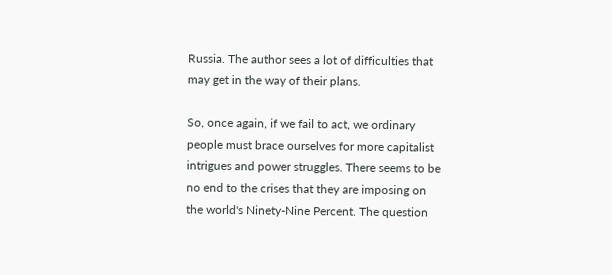Russia. The author sees a lot of difficulties that may get in the way of their plans.

So, once again, if we fail to act, we ordinary people must brace ourselves for more capitalist intrigues and power struggles. There seems to be no end to the crises that they are imposing on the world's Ninety-Nine Percent. The question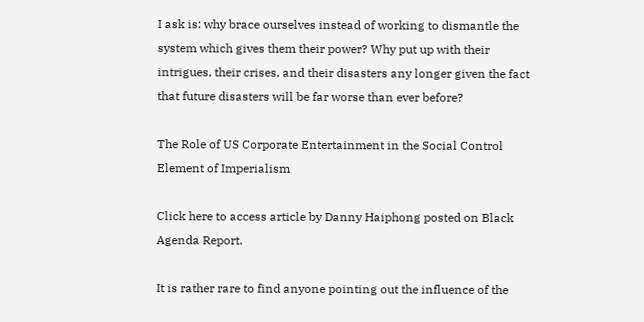I ask is: why brace ourselves instead of working to dismantle the system which gives them their power? Why put up with their intrigues, their crises, and their disasters any longer given the fact that future disasters will be far worse than ever before?

The Role of US Corporate Entertainment in the Social Control Element of Imperialism

Click here to access article by Danny Haiphong posted on Black Agenda Report.

It is rather rare to find anyone pointing out the influence of the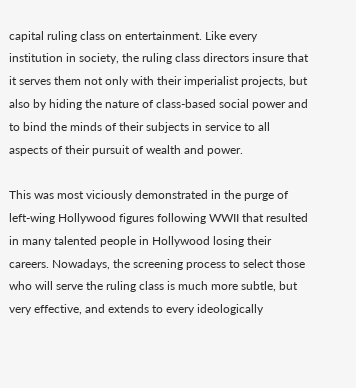capital ruling class on entertainment. Like every institution in society, the ruling class directors insure that it serves them not only with their imperialist projects, but also by hiding the nature of class-based social power and to bind the minds of their subjects in service to all aspects of their pursuit of wealth and power.

This was most viciously demonstrated in the purge of left-wing Hollywood figures following WWII that resulted in many talented people in Hollywood losing their careers. Nowadays, the screening process to select those who will serve the ruling class is much more subtle, but very effective, and extends to every ideologically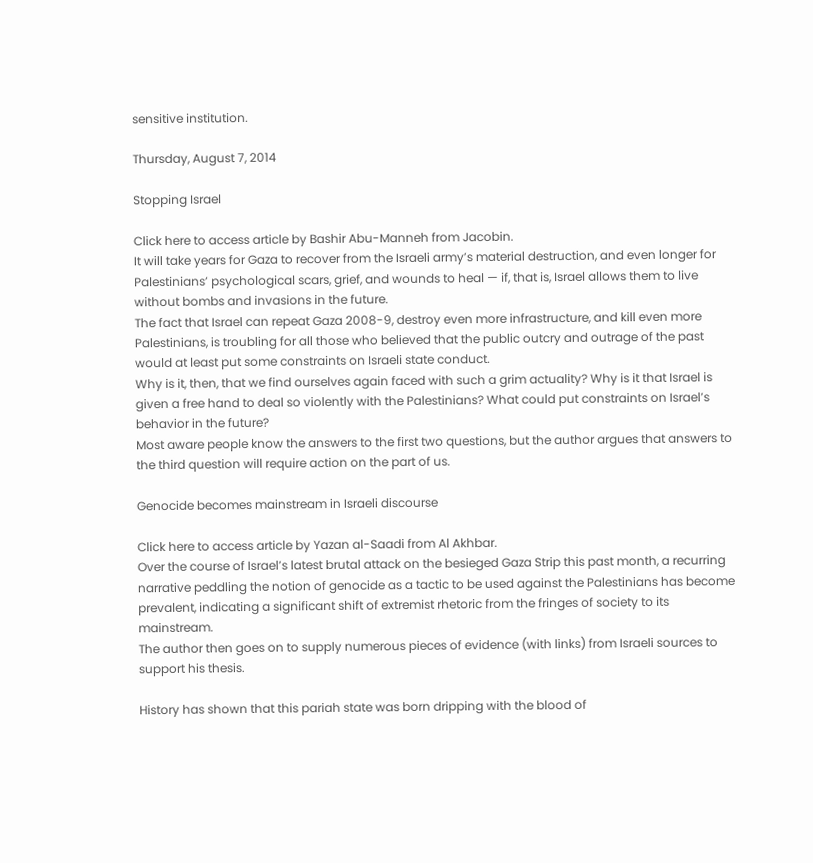sensitive institution.

Thursday, August 7, 2014

Stopping Israel

Click here to access article by Bashir Abu-Manneh from Jacobin.
It will take years for Gaza to recover from the Israeli army’s material destruction, and even longer for Palestinians’ psychological scars, grief, and wounds to heal — if, that is, Israel allows them to live without bombs and invasions in the future.
The fact that Israel can repeat Gaza 2008-9, destroy even more infrastructure, and kill even more Palestinians, is troubling for all those who believed that the public outcry and outrage of the past would at least put some constraints on Israeli state conduct.
Why is it, then, that we find ourselves again faced with such a grim actuality? Why is it that Israel is given a free hand to deal so violently with the Palestinians? What could put constraints on Israel’s behavior in the future?
Most aware people know the answers to the first two questions, but the author argues that answers to the third question will require action on the part of us.

Genocide becomes mainstream in Israeli discourse

Click here to access article by Yazan al-Saadi from Al Akhbar.
Over the course of Israel’s latest brutal attack on the besieged Gaza Strip this past month, a recurring narrative peddling the notion of genocide as a tactic to be used against the Palestinians has become prevalent, indicating a significant shift of extremist rhetoric from the fringes of society to its mainstream.
The author then goes on to supply numerous pieces of evidence (with links) from Israeli sources to support his thesis.

History has shown that this pariah state was born dripping with the blood of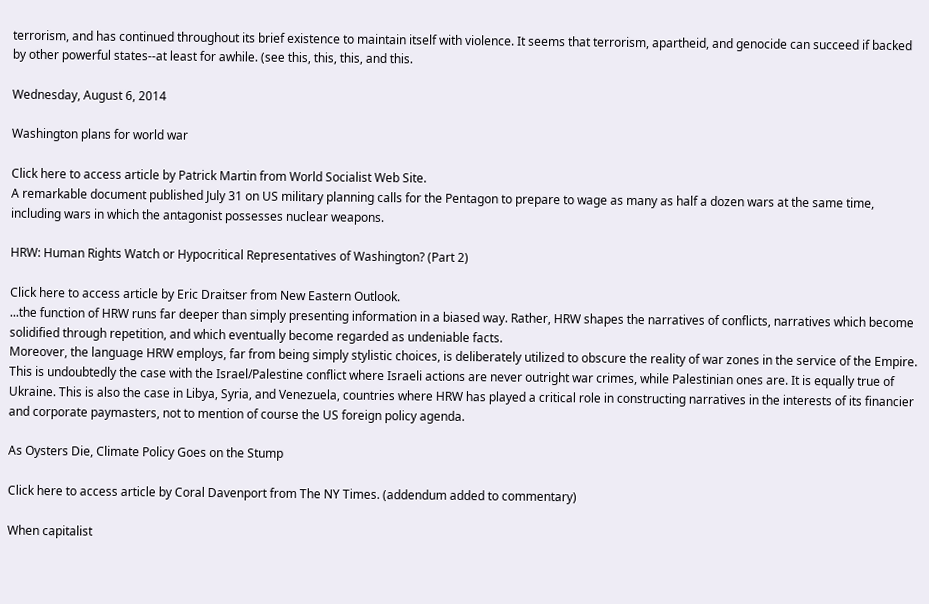terrorism, and has continued throughout its brief existence to maintain itself with violence. It seems that terrorism, apartheid, and genocide can succeed if backed by other powerful states--at least for awhile. (see this, this, this, and this.

Wednesday, August 6, 2014

Washington plans for world war

Click here to access article by Patrick Martin from World Socialist Web Site.
A remarkable document published July 31 on US military planning calls for the Pentagon to prepare to wage as many as half a dozen wars at the same time, including wars in which the antagonist possesses nuclear weapons.

HRW: Human Rights Watch or Hypocritical Representatives of Washington? (Part 2)

Click here to access article by Eric Draitser from New Eastern Outlook.
...the function of HRW runs far deeper than simply presenting information in a biased way. Rather, HRW shapes the narratives of conflicts, narratives which become solidified through repetition, and which eventually become regarded as undeniable facts.
Moreover, the language HRW employs, far from being simply stylistic choices, is deliberately utilized to obscure the reality of war zones in the service of the Empire. This is undoubtedly the case with the Israel/Palestine conflict where Israeli actions are never outright war crimes, while Palestinian ones are. It is equally true of Ukraine. This is also the case in Libya, Syria, and Venezuela, countries where HRW has played a critical role in constructing narratives in the interests of its financier and corporate paymasters, not to mention of course the US foreign policy agenda.

As Oysters Die, Climate Policy Goes on the Stump

Click here to access article by Coral Davenport from The NY Times. (addendum added to commentary)

When capitalist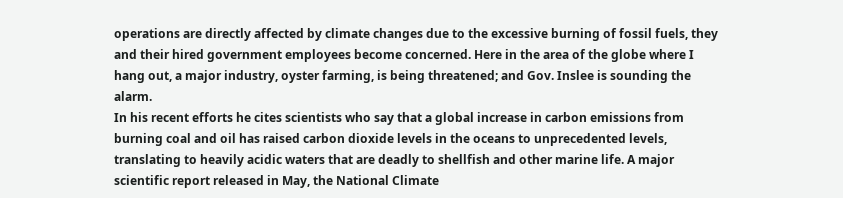operations are directly affected by climate changes due to the excessive burning of fossil fuels, they and their hired government employees become concerned. Here in the area of the globe where I hang out, a major industry, oyster farming, is being threatened; and Gov. Inslee is sounding the alarm.
In his recent efforts he cites scientists who say that a global increase in carbon emissions from burning coal and oil has raised carbon dioxide levels in the oceans to unprecedented levels, translating to heavily acidic waters that are deadly to shellfish and other marine life. A major scientific report released in May, the National Climate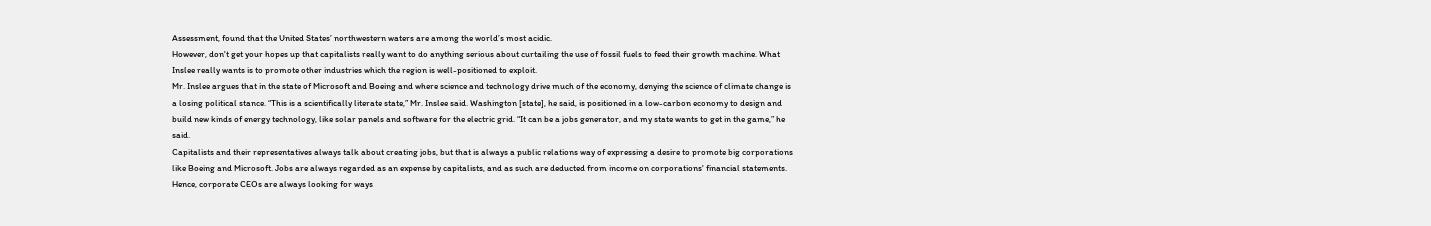Assessment, found that the United States’ northwestern waters are among the world’s most acidic.
However, don't get your hopes up that capitalists really want to do anything serious about curtailing the use of fossil fuels to feed their growth machine. What Inslee really wants is to promote other industries which the region is well-positioned to exploit.
Mr. Inslee argues that in the state of Microsoft and Boeing and where science and technology drive much of the economy, denying the science of climate change is a losing political stance. “This is a scientifically literate state,” Mr. Inslee said. Washington [state], he said, is positioned in a low-carbon economy to design and build new kinds of energy technology, like solar panels and software for the electric grid. “It can be a jobs generator, and my state wants to get in the game,” he said.
Capitalists and their representatives always talk about creating jobs, but that is always a public relations way of expressing a desire to promote big corporations like Boeing and Microsoft. Jobs are always regarded as an expense by capitalists, and as such are deducted from income on corporations' financial statements. Hence, corporate CEOs are always looking for ways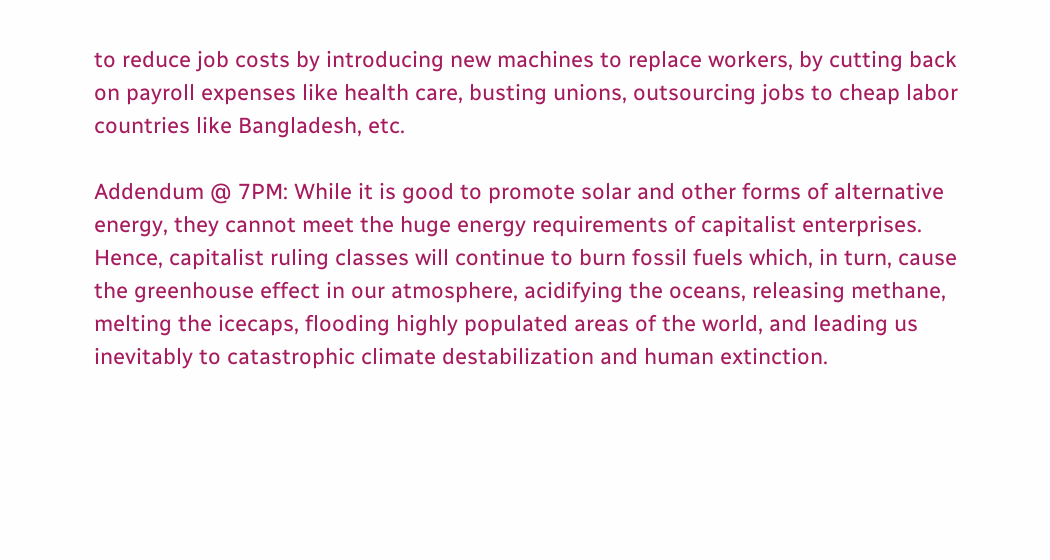to reduce job costs by introducing new machines to replace workers, by cutting back on payroll expenses like health care, busting unions, outsourcing jobs to cheap labor countries like Bangladesh, etc.

Addendum @ 7PM: While it is good to promote solar and other forms of alternative energy, they cannot meet the huge energy requirements of capitalist enterprises. Hence, capitalist ruling classes will continue to burn fossil fuels which, in turn, cause the greenhouse effect in our atmosphere, acidifying the oceans, releasing methane, melting the icecaps, flooding highly populated areas of the world, and leading us inevitably to catastrophic climate destabilization and human extinction.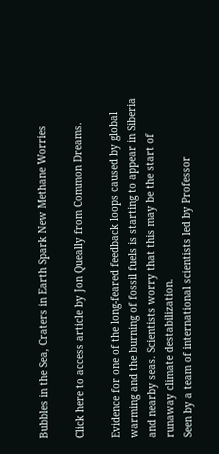Bubbles in the Sea, Craters in Earth Spark New Methane Worries

Click here to access article by Jon Queally from Common Dreams.

Evidence for one of the long-feared feedback loops caused by global warming and the burning of fossil fuels is starting to appear in Siberia and nearby seas. Scientists worry that this may be the start of runaway climate destabilization.
Seen by a team of international scientists led by Professor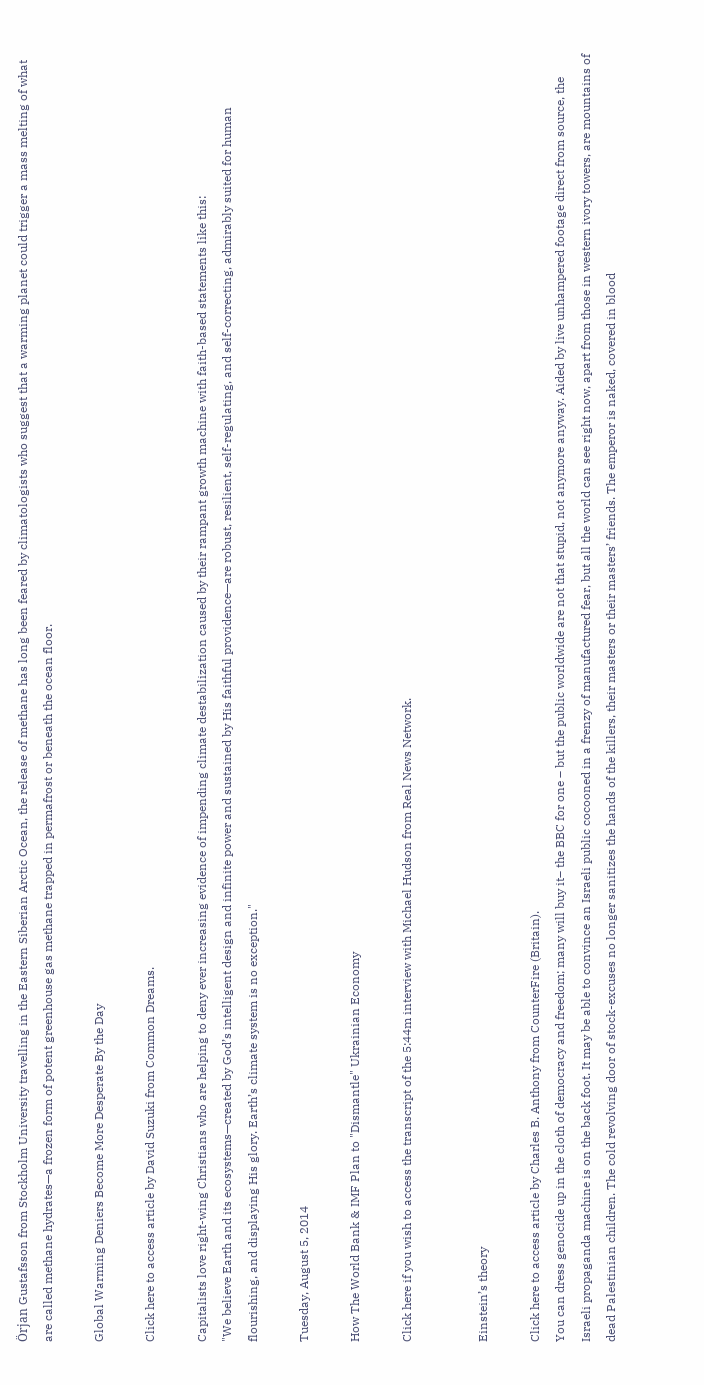Örjan Gustafsson from Stockholm University travelling in the Eastern Siberian Arctic Ocean, the release of methane has long been feared by climatologists who suggest that a warming planet could trigger a mass melting of what are called methane hydrates—a frozen form of potent greenhouse gas methane trapped in permafrost or beneath the ocean floor.

Global Warming Deniers Become More Desperate By the Day

Click here to access article by David Suzuki from Common Dreams.

Capitalists love right-wing Christians who are helping to deny ever increasing evidence of impending climate destabilization caused by their rampant growth machine with faith-based statements like this:
"We believe Earth and its ecosystems—created by God’s intelligent design and infinite power and sustained by His faithful providence—are robust, resilient, self-regulating, and self-correcting, admirably suited for human flourishing, and displaying His glory. Earth’s climate system is no exception."

Tuesday, August 5, 2014

How The World Bank & IMF Plan to "Dismantle" Ukrainian Economy

Click here if you wish to access the transcript of the 5:44m interview with Michael Hudson from Real News Network.


Einstein’s theory

Click here to access article by Charles B. Anthony from CounterFire (Britain).
You can dress genocide up in the cloth of democracy and freedom; many will buy it– the BBC for one – but the public worldwide are not that stupid, not anymore anyway. Aided by live unhampered footage direct from source, the Israeli propaganda machine is on the back foot. It may be able to convince an Israeli public cocooned in a frenzy of manufactured fear, but all the world can see right now, apart from those in western ivory towers, are mountains of dead Palestinian children. The cold revolving door of stock-excuses no longer sanitizes the hands of the killers, their masters or their masters’ friends. The emperor is naked, covered in blood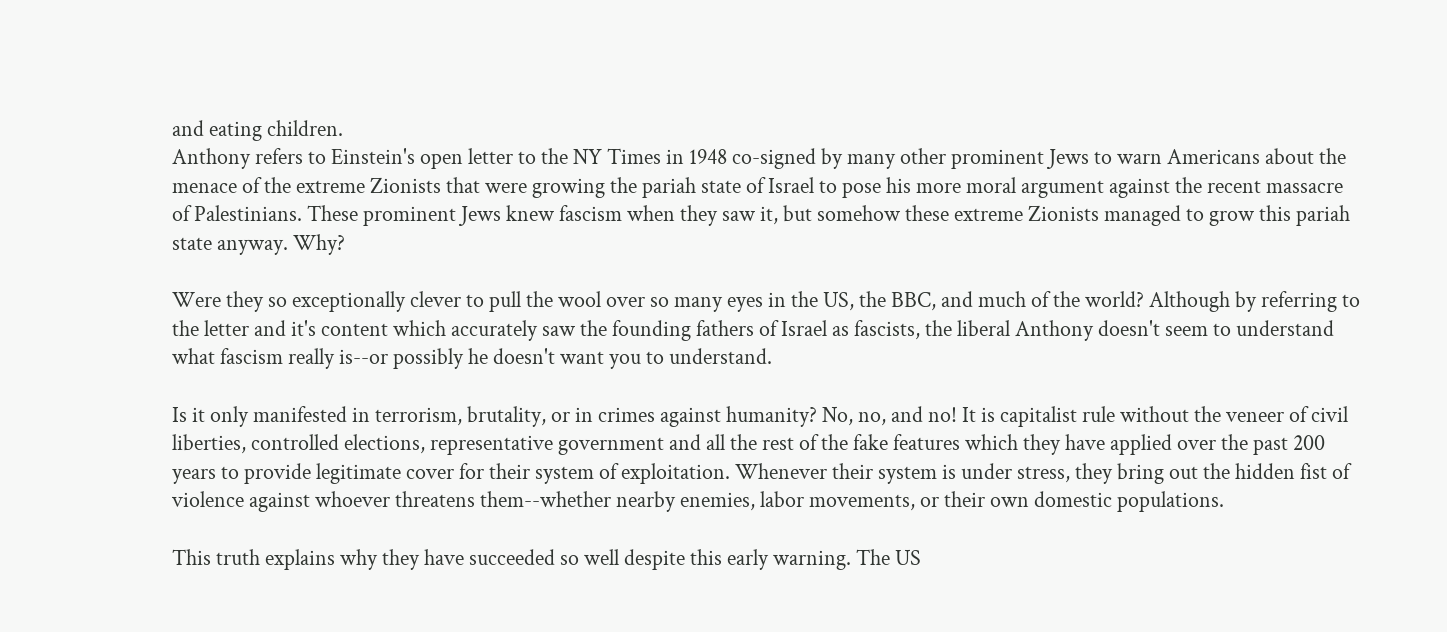and eating children.
Anthony refers to Einstein's open letter to the NY Times in 1948 co-signed by many other prominent Jews to warn Americans about the menace of the extreme Zionists that were growing the pariah state of Israel to pose his more moral argument against the recent massacre of Palestinians. These prominent Jews knew fascism when they saw it, but somehow these extreme Zionists managed to grow this pariah state anyway. Why?

Were they so exceptionally clever to pull the wool over so many eyes in the US, the BBC, and much of the world? Although by referring to the letter and it's content which accurately saw the founding fathers of Israel as fascists, the liberal Anthony doesn't seem to understand what fascism really is--or possibly he doesn't want you to understand.

Is it only manifested in terrorism, brutality, or in crimes against humanity? No, no, and no! It is capitalist rule without the veneer of civil liberties, controlled elections, representative government and all the rest of the fake features which they have applied over the past 200 years to provide legitimate cover for their system of exploitation. Whenever their system is under stress, they bring out the hidden fist of violence against whoever threatens them--whether nearby enemies, labor movements, or their own domestic populations.

This truth explains why they have succeeded so well despite this early warning. The US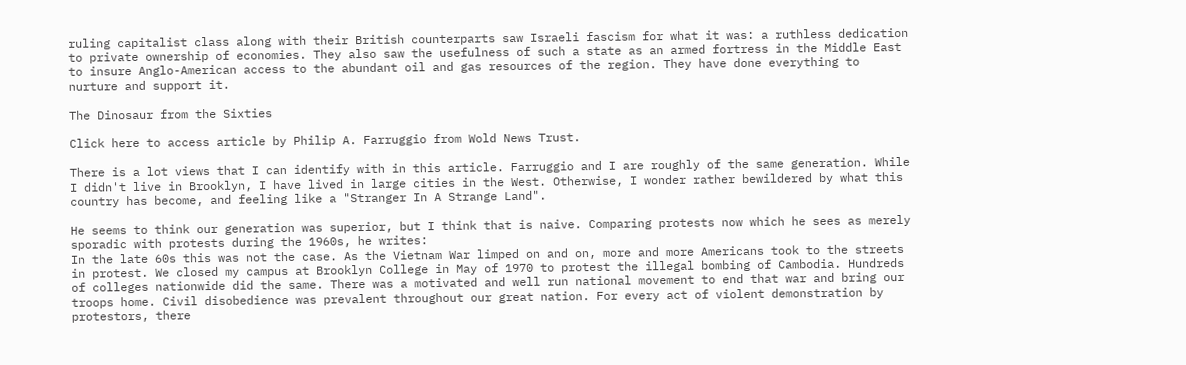ruling capitalist class along with their British counterparts saw Israeli fascism for what it was: a ruthless dedication to private ownership of economies. They also saw the usefulness of such a state as an armed fortress in the Middle East to insure Anglo-American access to the abundant oil and gas resources of the region. They have done everything to nurture and support it.

The Dinosaur from the Sixties

Click here to access article by Philip A. Farruggio from Wold News Trust.

There is a lot views that I can identify with in this article. Farruggio and I are roughly of the same generation. While I didn't live in Brooklyn, I have lived in large cities in the West. Otherwise, I wonder rather bewildered by what this country has become, and feeling like a "Stranger In A Strange Land".

He seems to think our generation was superior, but I think that is naive. Comparing protests now which he sees as merely sporadic with protests during the 1960s, he writes:
In the late 60s this was not the case. As the Vietnam War limped on and on, more and more Americans took to the streets in protest. We closed my campus at Brooklyn College in May of 1970 to protest the illegal bombing of Cambodia. Hundreds of colleges nationwide did the same. There was a motivated and well run national movement to end that war and bring our troops home. Civil disobedience was prevalent throughout our great nation. For every act of violent demonstration by protestors, there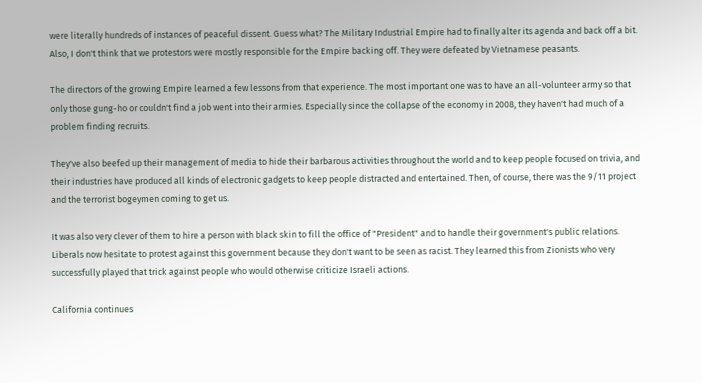were literally hundreds of instances of peaceful dissent. Guess what? The Military Industrial Empire had to finally alter its agenda and back off a bit.
Also, I don't think that we protestors were mostly responsible for the Empire backing off. They were defeated by Vietnamese peasants.

The directors of the growing Empire learned a few lessons from that experience. The most important one was to have an all-volunteer army so that only those gung-ho or couldn't find a job went into their armies. Especially since the collapse of the economy in 2008, they haven't had much of a problem finding recruits.

They've also beefed up their management of media to hide their barbarous activities throughout the world and to keep people focused on trivia, and their industries have produced all kinds of electronic gadgets to keep people distracted and entertained. Then, of course, there was the 9/11 project and the terrorist bogeymen coming to get us.

It was also very clever of them to hire a person with black skin to fill the office of "President" and to handle their government's public relations. Liberals now hesitate to protest against this government because they don't want to be seen as racist. They learned this from Zionists who very successfully played that trick against people who would otherwise criticize Israeli actions.

California continues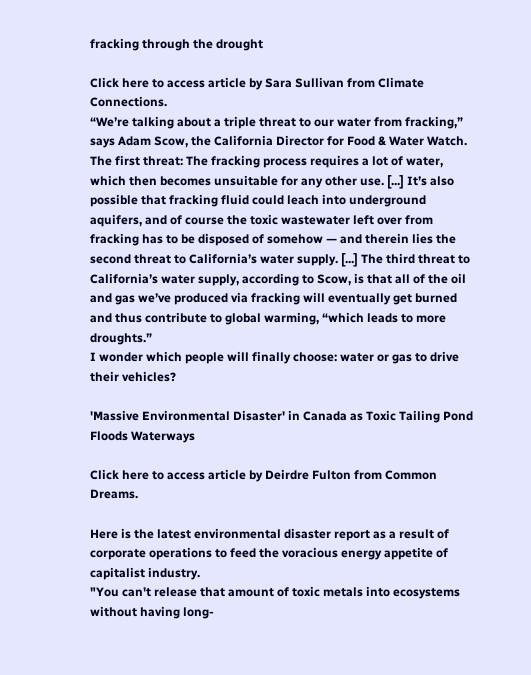fracking through the drought

Click here to access article by Sara Sullivan from Climate Connections.
“We’re talking about a triple threat to our water from fracking,” says Adam Scow, the California Director for Food & Water Watch. The first threat: The fracking process requires a lot of water, which then becomes unsuitable for any other use. [...] It’s also possible that fracking fluid could leach into underground aquifers, and of course the toxic wastewater left over from fracking has to be disposed of somehow — and therein lies the second threat to California’s water supply. [...] The third threat to California’s water supply, according to Scow, is that all of the oil and gas we’ve produced via fracking will eventually get burned and thus contribute to global warming, “which leads to more droughts.”
I wonder which people will finally choose: water or gas to drive their vehicles?

'Massive Environmental Disaster' in Canada as Toxic Tailing Pond Floods Waterways

Click here to access article by Deirdre Fulton from Common Dreams.

Here is the latest environmental disaster report as a result of corporate operations to feed the voracious energy appetite of capitalist industry.
"You can't release that amount of toxic metals into ecosystems without having long-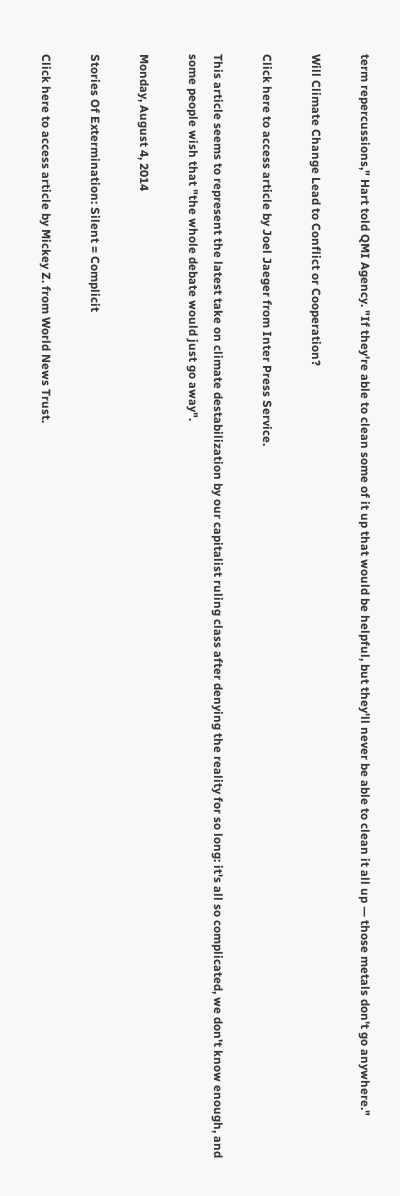term repercussions," Hart told QMI Agency. "If they're able to clean some of it up that would be helpful, but they'll never be able to clean it all up — those metals don't go anywhere."

Will Climate Change Lead to Conflict or Cooperation?

Click here to access article by Joel Jaeger from Inter Press Service.

This article seems to represent the latest take on climate destabilization by our capitalist ruling class after denying the reality for so long: it's all so complicated, we don't know enough, and some people wish that "the whole debate would just go away".

Monday, August 4, 2014

Stories Of Extermination: Silent = Complicit

Click here to access article by Mickey Z. from World News Trust.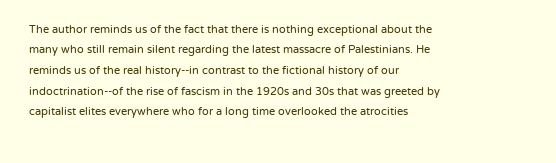The author reminds us of the fact that there is nothing exceptional about the many who still remain silent regarding the latest massacre of Palestinians. He reminds us of the real history--in contrast to the fictional history of our indoctrination--of the rise of fascism in the 1920s and 30s that was greeted by capitalist elites everywhere who for a long time overlooked the atrocities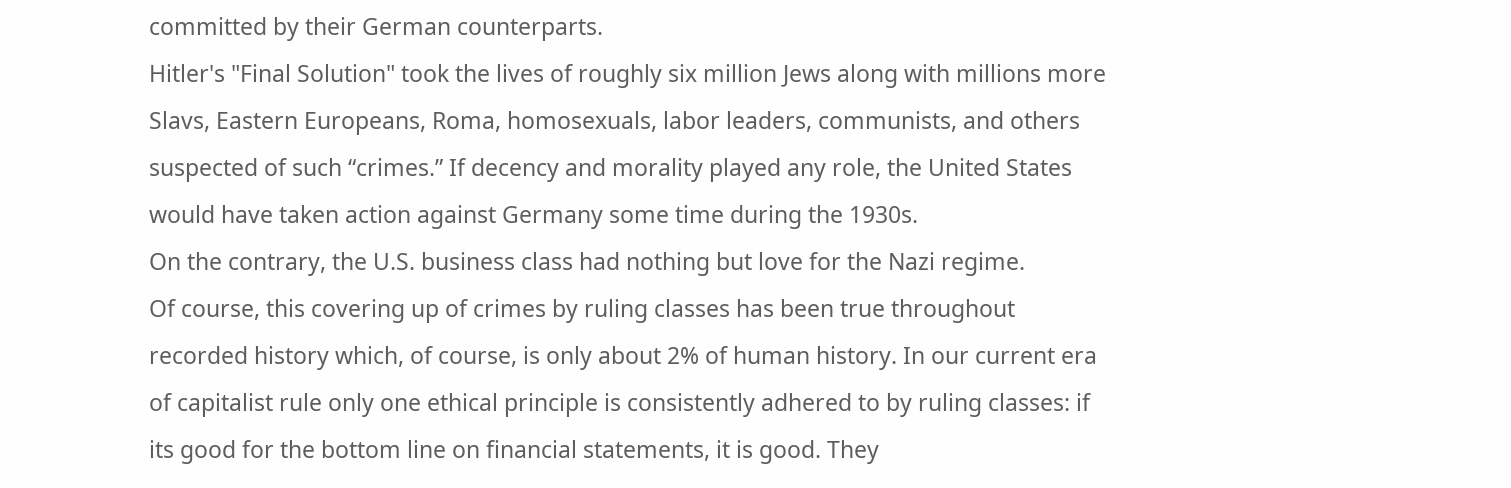committed by their German counterparts.
Hitler's "Final Solution" took the lives of roughly six million Jews along with millions more Slavs, Eastern Europeans, Roma, homosexuals, labor leaders, communists, and others suspected of such “crimes.” If decency and morality played any role, the United States would have taken action against Germany some time during the 1930s.
On the contrary, the U.S. business class had nothing but love for the Nazi regime.
Of course, this covering up of crimes by ruling classes has been true throughout recorded history which, of course, is only about 2% of human history. In our current era of capitalist rule only one ethical principle is consistently adhered to by ruling classes: if its good for the bottom line on financial statements, it is good. They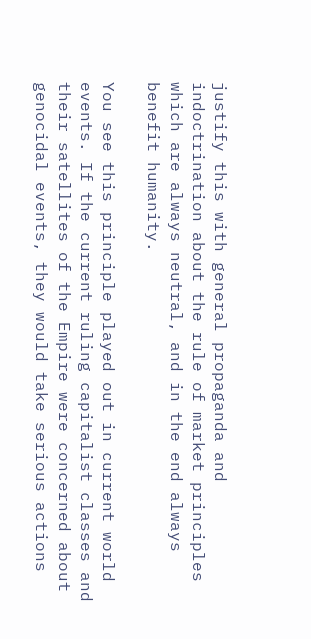justify this with general propaganda and indoctrination about the rule of market principles which are always neutral, and in the end always benefit humanity.

You see this principle played out in current world events. If the current ruling capitalist classes and their satellites of the Empire were concerned about genocidal events, they would take serious actions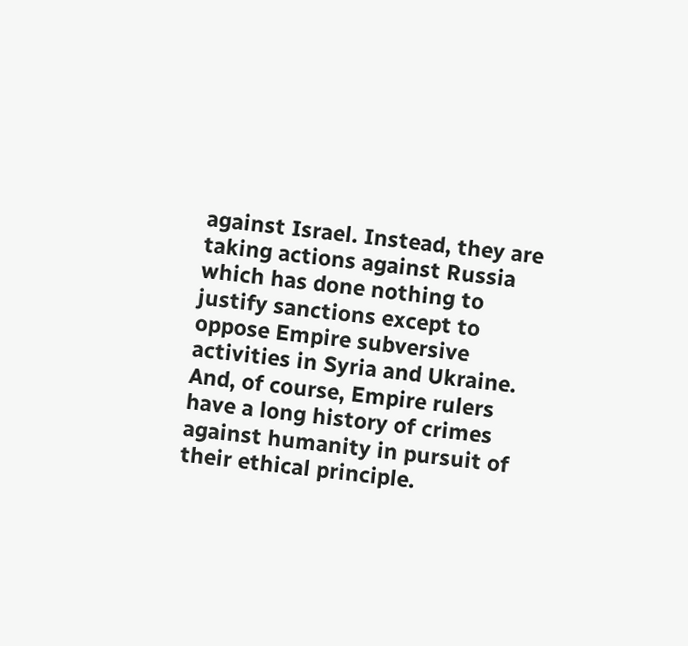against Israel. Instead, they are taking actions against Russia which has done nothing to justify sanctions except to oppose Empire subversive activities in Syria and Ukraine. And, of course, Empire rulers have a long history of crimes against humanity in pursuit of their ethical principle.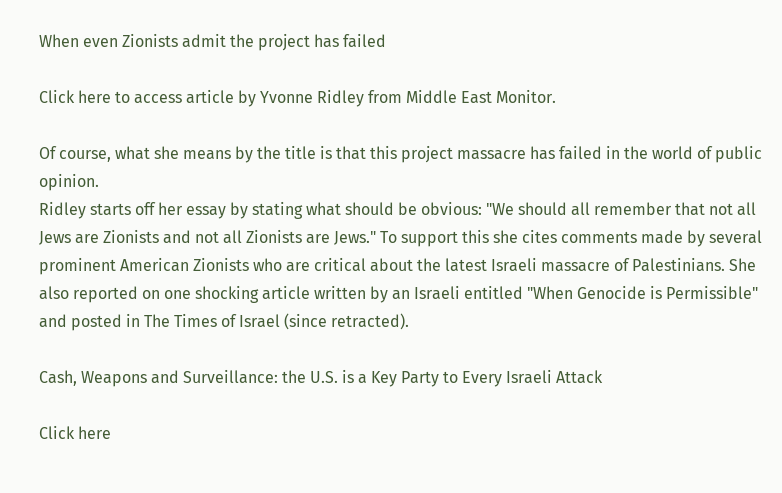When even Zionists admit the project has failed

Click here to access article by Yvonne Ridley from Middle East Monitor.

Of course, what she means by the title is that this project massacre has failed in the world of public opinion.
Ridley starts off her essay by stating what should be obvious: "We should all remember that not all Jews are Zionists and not all Zionists are Jews." To support this she cites comments made by several prominent American Zionists who are critical about the latest Israeli massacre of Palestinians. She also reported on one shocking article written by an Israeli entitled "When Genocide is Permissible" and posted in The Times of Israel (since retracted).

Cash, Weapons and Surveillance: the U.S. is a Key Party to Every Israeli Attack

Click here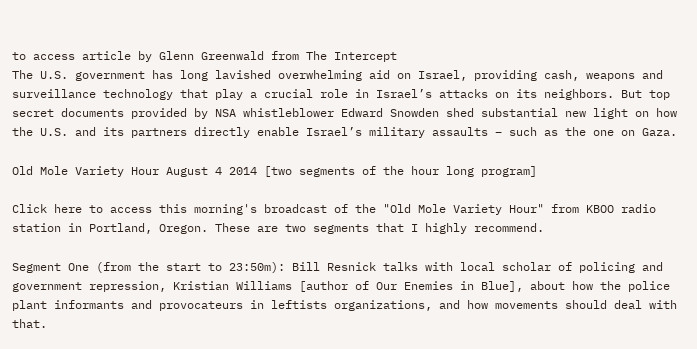to access article by Glenn Greenwald from The Intercept
The U.S. government has long lavished overwhelming aid on Israel, providing cash, weapons and surveillance technology that play a crucial role in Israel’s attacks on its neighbors. But top secret documents provided by NSA whistleblower Edward Snowden shed substantial new light on how the U.S. and its partners directly enable Israel’s military assaults – such as the one on Gaza.

Old Mole Variety Hour August 4 2014 [two segments of the hour long program]

Click here to access this morning's broadcast of the "Old Mole Variety Hour" from KBOO radio station in Portland, Oregon. These are two segments that I highly recommend.

Segment One (from the start to 23:50m): Bill Resnick talks with local scholar of policing and government repression, Kristian Williams [author of Our Enemies in Blue], about how the police plant informants and provocateurs in leftists organizations, and how movements should deal with that.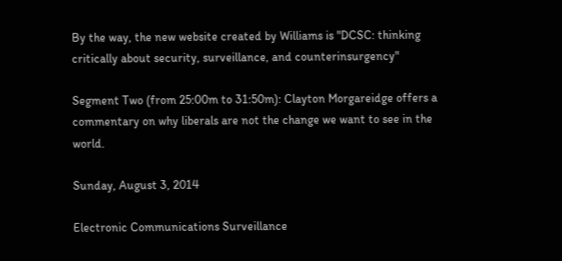By the way, the new website created by Williams is "DCSC: thinking critically about security, surveillance, and counterinsurgency"

Segment Two (from 25:00m to 31:50m): Clayton Morgareidge offers a commentary on why liberals are not the change we want to see in the world.

Sunday, August 3, 2014

Electronic Communications Surveillance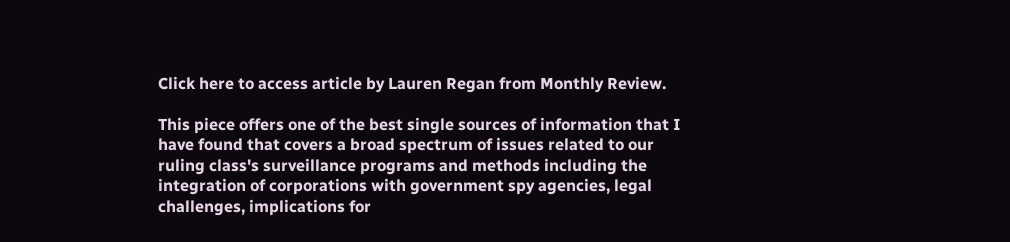Click here to access article by Lauren Regan from Monthly Review.

This piece offers one of the best single sources of information that I have found that covers a broad spectrum of issues related to our ruling class's surveillance programs and methods including the integration of corporations with government spy agencies, legal challenges, implications for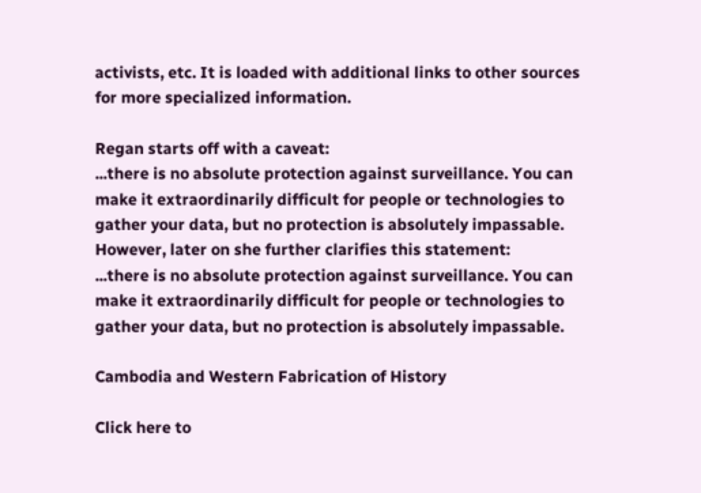activists, etc. It is loaded with additional links to other sources for more specialized information.

Regan starts off with a caveat:
...there is no absolute protection against surveillance. You can make it extraordinarily difficult for people or technologies to gather your data, but no protection is absolutely impassable.
However, later on she further clarifies this statement:
...there is no absolute protection against surveillance. You can make it extraordinarily difficult for people or technologies to gather your data, but no protection is absolutely impassable.

Cambodia and Western Fabrication of History

Click here to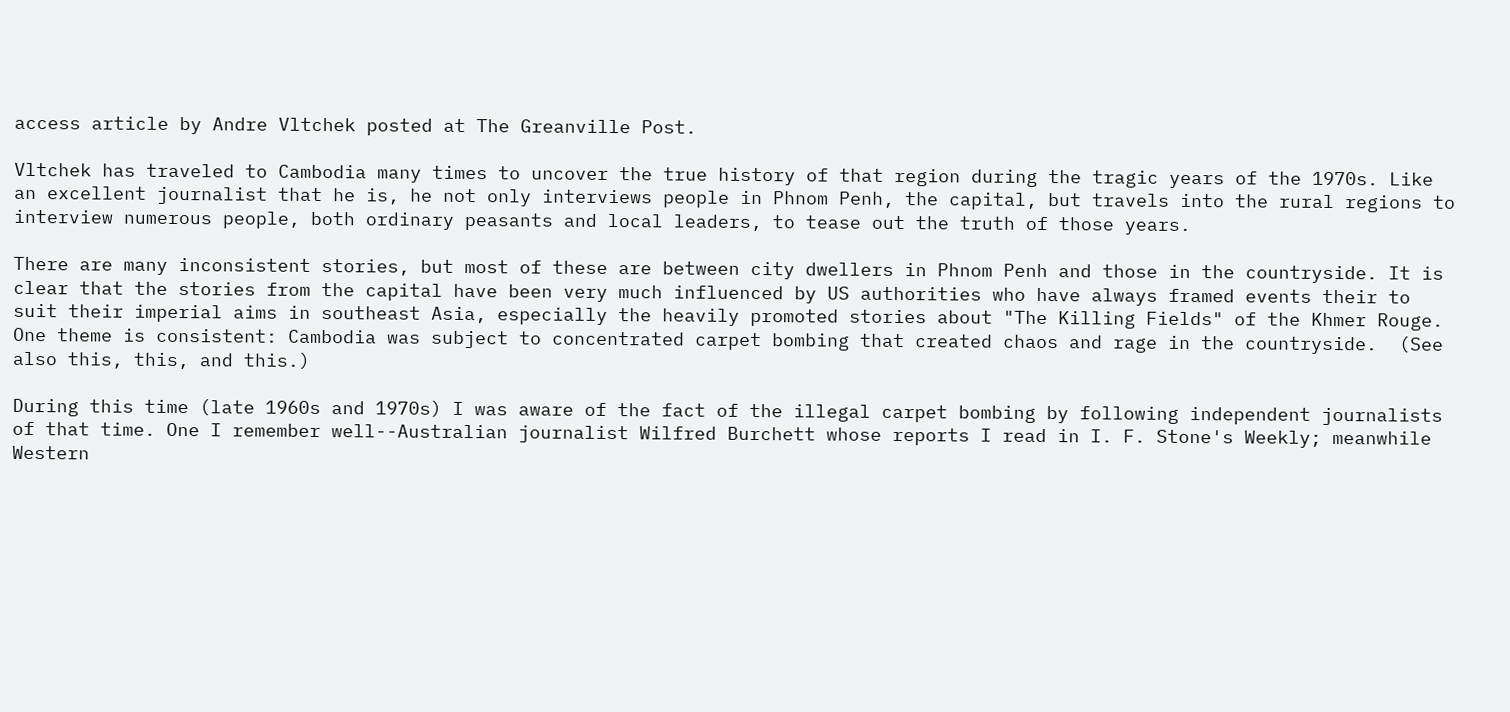access article by Andre Vltchek posted at The Greanville Post.

Vltchek has traveled to Cambodia many times to uncover the true history of that region during the tragic years of the 1970s. Like an excellent journalist that he is, he not only interviews people in Phnom Penh, the capital, but travels into the rural regions to interview numerous people, both ordinary peasants and local leaders, to tease out the truth of those years.

There are many inconsistent stories, but most of these are between city dwellers in Phnom Penh and those in the countryside. It is clear that the stories from the capital have been very much influenced by US authorities who have always framed events their to suit their imperial aims in southeast Asia, especially the heavily promoted stories about "The Killing Fields" of the Khmer Rouge. One theme is consistent: Cambodia was subject to concentrated carpet bombing that created chaos and rage in the countryside.  (See also this, this, and this.)

During this time (late 1960s and 1970s) I was aware of the fact of the illegal carpet bombing by following independent journalists of that time. One I remember well--Australian journalist Wilfred Burchett whose reports I read in I. F. Stone's Weekly; meanwhile Western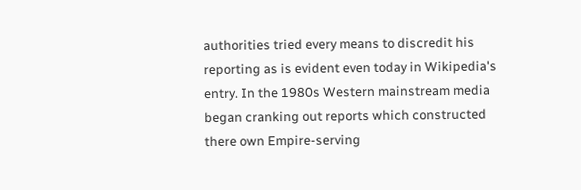authorities tried every means to discredit his reporting as is evident even today in Wikipedia's entry. In the 1980s Western mainstream media began cranking out reports which constructed there own Empire-serving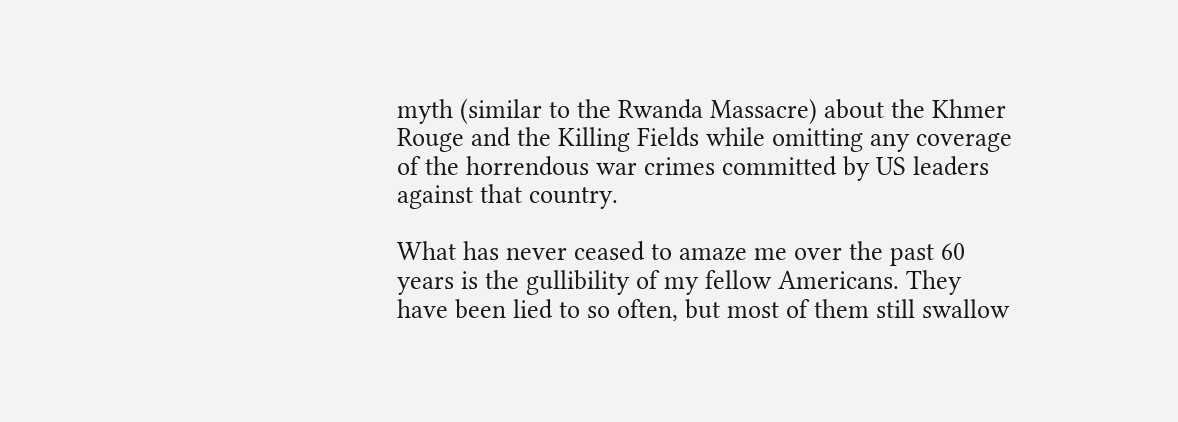myth (similar to the Rwanda Massacre) about the Khmer Rouge and the Killing Fields while omitting any coverage of the horrendous war crimes committed by US leaders against that country.

What has never ceased to amaze me over the past 60 years is the gullibility of my fellow Americans. They have been lied to so often, but most of them still swallow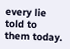every lie told to them today.